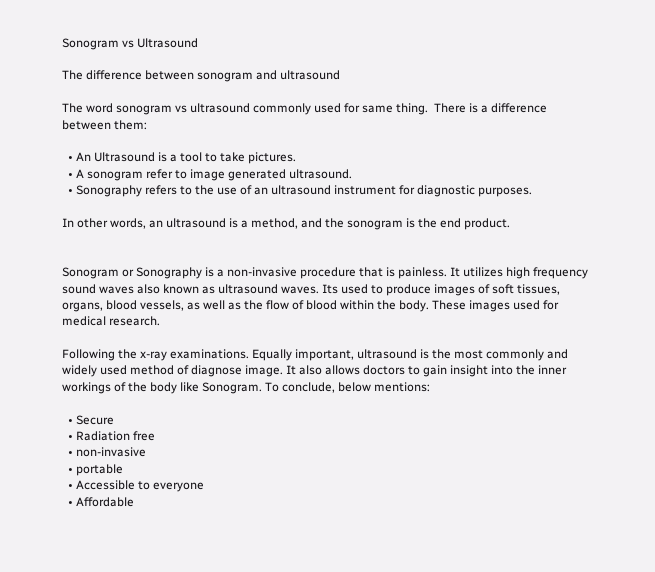Sonogram vs Ultrasound

The difference between sonogram and ultrasound

The word sonogram vs ultrasound commonly used for same thing.  There is a difference between them:

  • An Ultrasound is a tool to take pictures.
  • A sonogram refer to image generated ultrasound.
  • Sonography refers to the use of an ultrasound instrument for diagnostic purposes.

In other words, an ultrasound is a method, and the sonogram is the end product.


Sonogram or Sonography is a non-invasive procedure that is painless. It utilizes high frequency sound waves also known as ultrasound waves. Its used to produce images of soft tissues, organs, blood vessels, as well as the flow of blood within the body. These images used for medical research.

Following the x-ray examinations. Equally important, ultrasound is the most commonly and widely used method of diagnose image. It also allows doctors to gain insight into the inner workings of the body like Sonogram. To conclude, below mentions:

  • Secure
  • Radiation free
  • non-invasive
  • portable
  • Accessible to everyone
  • Affordable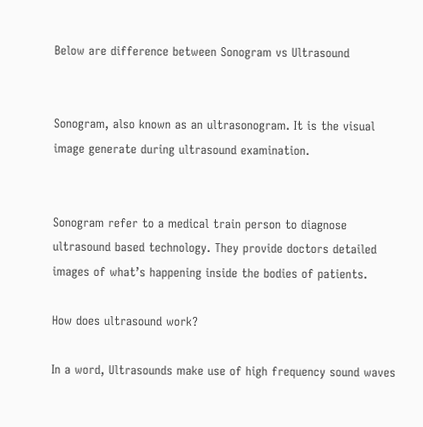Below are difference between Sonogram vs Ultrasound


Sonogram, also known as an ultrasonogram. It is the visual image generate during ultrasound examination.


Sonogram refer to a medical train person to diagnose ultrasound based technology. They provide doctors detailed images of what’s happening inside the bodies of patients.

How does ultrasound work?

In a word, Ultrasounds make use of high frequency sound waves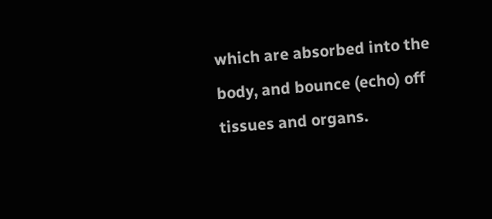which are absorbed into the body, and bounce (echo) off tissues and organs.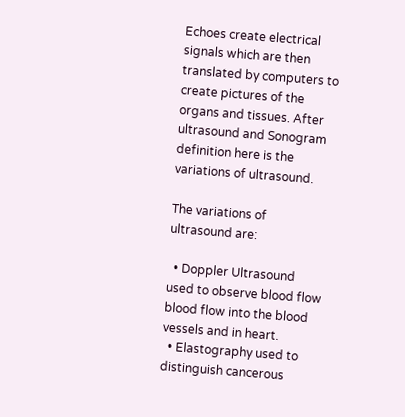Echoes create electrical signals which are then translated by computers to create pictures of the organs and tissues. After ultrasound and Sonogram definition here is the variations of ultrasound.

The variations of ultrasound are:

  • Doppler Ultrasound used to observe blood flow blood flow into the blood vessels and in heart.
  • Elastography used to distinguish cancerous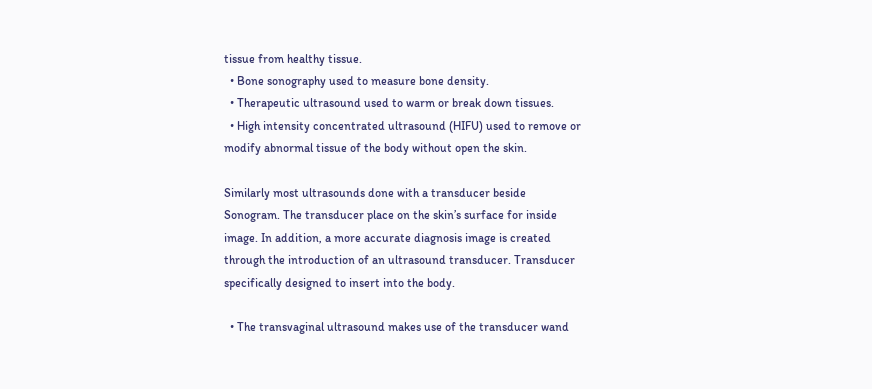tissue from healthy tissue.
  • Bone sonography used to measure bone density.
  • Therapeutic ultrasound used to warm or break down tissues.
  • High intensity concentrated ultrasound (HIFU) used to remove or modify abnormal tissue of the body without open the skin.

Similarly most ultrasounds done with a transducer beside Sonogram. The transducer place on the skin’s surface for inside image. In addition, a more accurate diagnosis image is created through the introduction of an ultrasound transducer. Transducer specifically designed to insert into the body.

  • The transvaginal ultrasound makes use of the transducer wand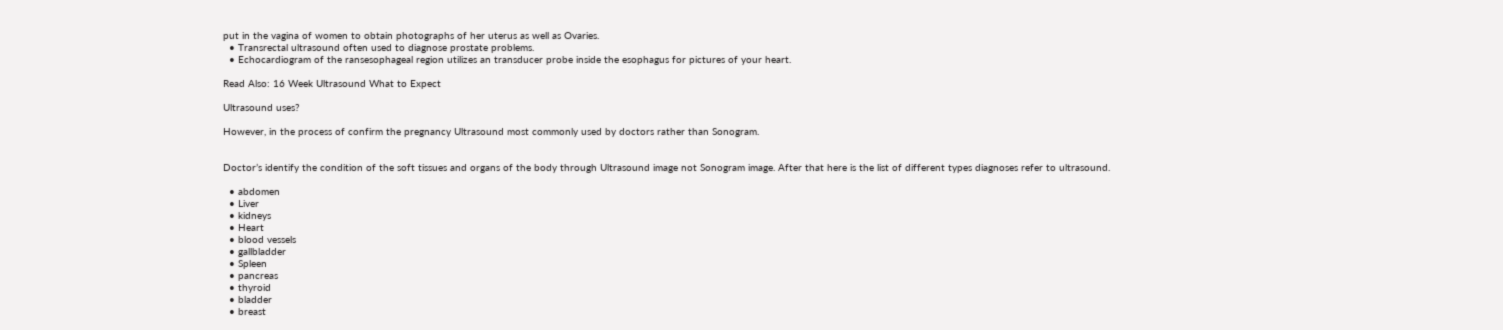put in the vagina of women to obtain photographs of her uterus as well as Ovaries.
  • Transrectal ultrasound often used to diagnose prostate problems.
  • Echocardiogram of the ransesophageal region utilizes an transducer probe inside the esophagus for pictures of your heart.

Read Also: 16 Week Ultrasound What to Expect

Ultrasound uses?

However, in the process of confirm the pregnancy Ultrasound most commonly used by doctors rather than Sonogram.


Doctor’s identify the condition of the soft tissues and organs of the body through Ultrasound image not Sonogram image. After that here is the list of different types diagnoses refer to ultrasound.

  • abdomen
  • Liver
  • kidneys
  • Heart
  • blood vessels
  • gallbladder
  • Spleen
  • pancreas
  • thyroid
  • bladder
  • breast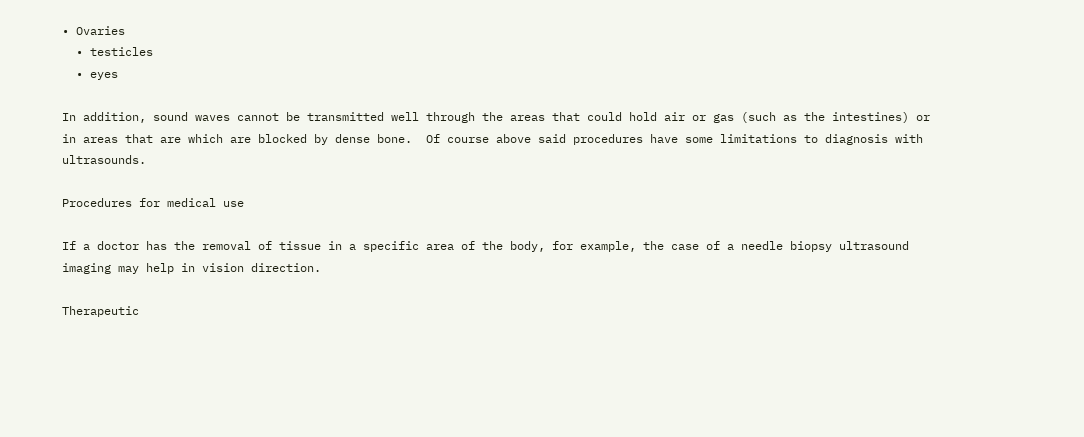• Ovaries
  • testicles
  • eyes

In addition, sound waves cannot be transmitted well through the areas that could hold air or gas (such as the intestines) or in areas that are which are blocked by dense bone.  Of course above said procedures have some limitations to diagnosis with ultrasounds.

Procedures for medical use

If a doctor has the removal of tissue in a specific area of the body, for example, the case of a needle biopsy ultrasound imaging may help in vision direction.

Therapeutic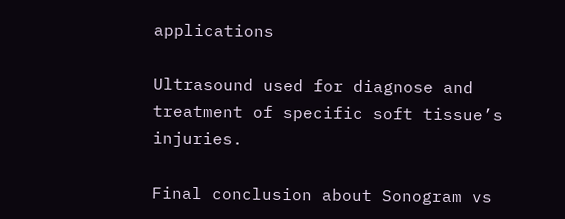applications

Ultrasound used for diagnose and treatment of specific soft tissue’s injuries.

Final conclusion about Sonogram vs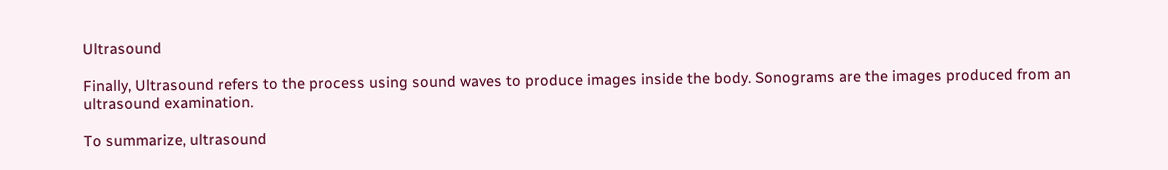Ultrasound

Finally, Ultrasound refers to the process using sound waves to produce images inside the body. Sonograms are the images produced from an ultrasound examination.

To summarize, ultrasound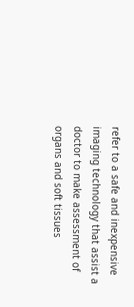refer to a safe and inexpensive imaging technology that assist a doctor to make assessment of organs and soft tissues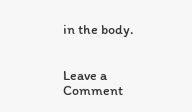in the body.


Leave a Comment